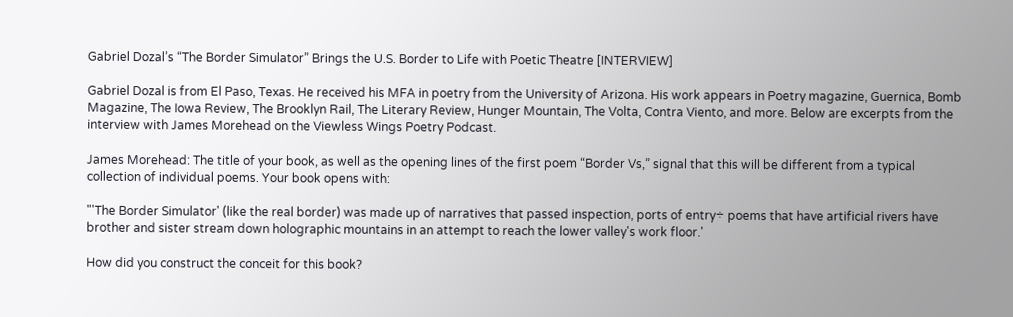Gabriel Dozal’s “The Border Simulator” Brings the U.S. Border to Life with Poetic Theatre [INTERVIEW]

Gabriel Dozal is from El Paso, Texas. He received his MFA in poetry from the University of Arizona. His work appears in Poetry magazine, Guernica, Bomb Magazine, The Iowa Review, The Brooklyn Rail, The Literary Review, Hunger Mountain, The Volta, Contra Viento, and more. Below are excerpts from the interview with James Morehead on the Viewless Wings Poetry Podcast.

James Morehead: The title of your book, as well as the opening lines of the first poem “Border Vs,” signal that this will be different from a typical collection of individual poems. Your book opens with:

"'The Border Simulator' (like the real border) was made up of narratives that passed inspection, ports of entry÷ poems that have artificial rivers have brother and sister stream down holographic mountains in an attempt to reach the lower valley's work floor.'

How did you construct the conceit for this book?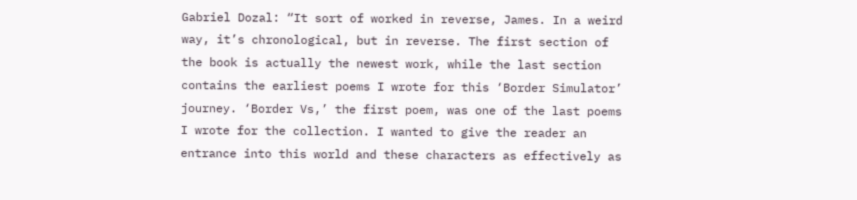Gabriel Dozal: “It sort of worked in reverse, James. In a weird way, it’s chronological, but in reverse. The first section of the book is actually the newest work, while the last section contains the earliest poems I wrote for this ‘Border Simulator’ journey. ‘Border Vs,’ the first poem, was one of the last poems I wrote for the collection. I wanted to give the reader an entrance into this world and these characters as effectively as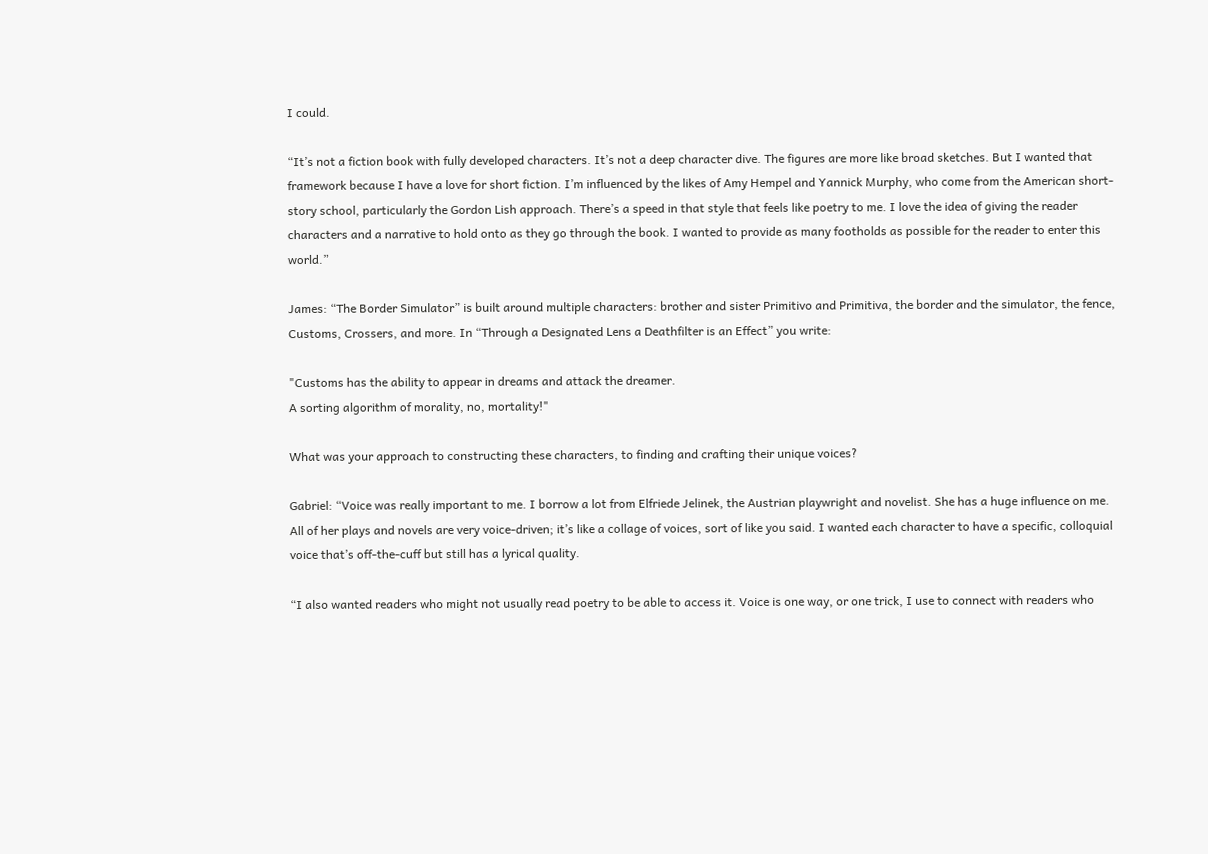I could.

“It’s not a fiction book with fully developed characters. It’s not a deep character dive. The figures are more like broad sketches. But I wanted that framework because I have a love for short fiction. I’m influenced by the likes of Amy Hempel and Yannick Murphy, who come from the American short-story school, particularly the Gordon Lish approach. There’s a speed in that style that feels like poetry to me. I love the idea of giving the reader characters and a narrative to hold onto as they go through the book. I wanted to provide as many footholds as possible for the reader to enter this world.”

James: “The Border Simulator” is built around multiple characters: brother and sister Primitivo and Primitiva, the border and the simulator, the fence, Customs, Crossers, and more. In “Through a Designated Lens a Deathfilter is an Effect” you write:

"Customs has the ability to appear in dreams and attack the dreamer.
A sorting algorithm of morality, no, mortality!"

What was your approach to constructing these characters, to finding and crafting their unique voices?

Gabriel: “Voice was really important to me. I borrow a lot from Elfriede Jelinek, the Austrian playwright and novelist. She has a huge influence on me. All of her plays and novels are very voice-driven; it’s like a collage of voices, sort of like you said. I wanted each character to have a specific, colloquial voice that’s off-the-cuff but still has a lyrical quality.

“I also wanted readers who might not usually read poetry to be able to access it. Voice is one way, or one trick, I use to connect with readers who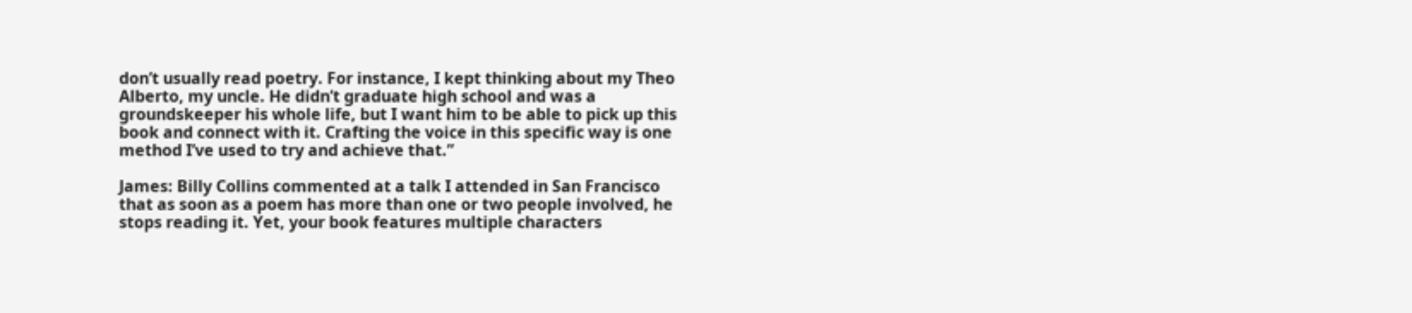don’t usually read poetry. For instance, I kept thinking about my Theo Alberto, my uncle. He didn’t graduate high school and was a groundskeeper his whole life, but I want him to be able to pick up this book and connect with it. Crafting the voice in this specific way is one method I’ve used to try and achieve that.”

James: Billy Collins commented at a talk I attended in San Francisco that as soon as a poem has more than one or two people involved, he stops reading it. Yet, your book features multiple characters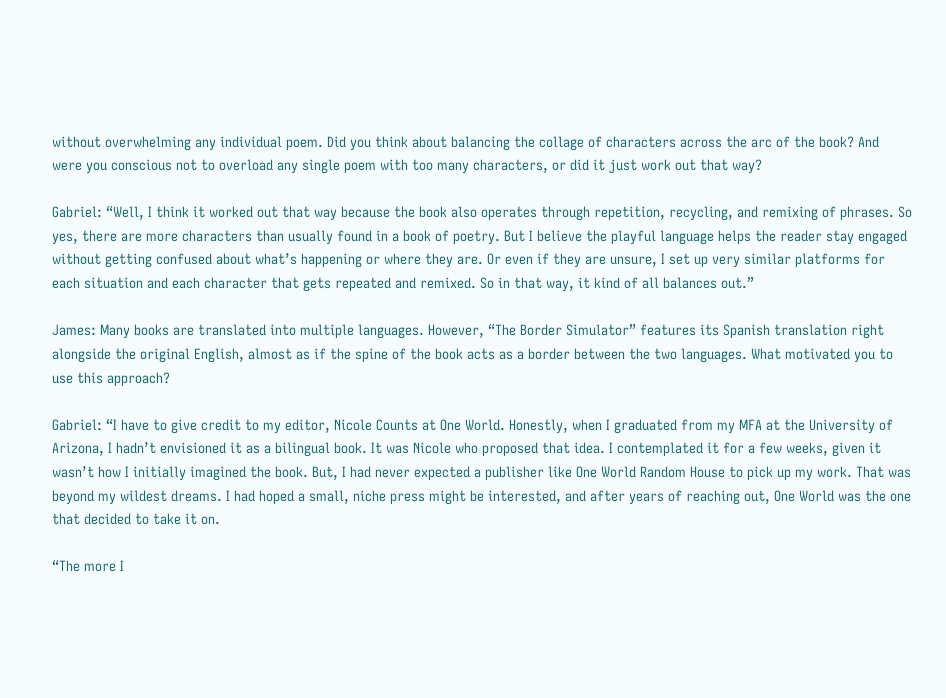without overwhelming any individual poem. Did you think about balancing the collage of characters across the arc of the book? And were you conscious not to overload any single poem with too many characters, or did it just work out that way?

Gabriel: “Well, I think it worked out that way because the book also operates through repetition, recycling, and remixing of phrases. So yes, there are more characters than usually found in a book of poetry. But I believe the playful language helps the reader stay engaged without getting confused about what’s happening or where they are. Or even if they are unsure, I set up very similar platforms for each situation and each character that gets repeated and remixed. So in that way, it kind of all balances out.”

James: Many books are translated into multiple languages. However, “The Border Simulator” features its Spanish translation right alongside the original English, almost as if the spine of the book acts as a border between the two languages. What motivated you to use this approach?

Gabriel: “I have to give credit to my editor, Nicole Counts at One World. Honestly, when I graduated from my MFA at the University of Arizona, I hadn’t envisioned it as a bilingual book. It was Nicole who proposed that idea. I contemplated it for a few weeks, given it wasn’t how I initially imagined the book. But, I had never expected a publisher like One World Random House to pick up my work. That was beyond my wildest dreams. I had hoped a small, niche press might be interested, and after years of reaching out, One World was the one that decided to take it on.

“The more I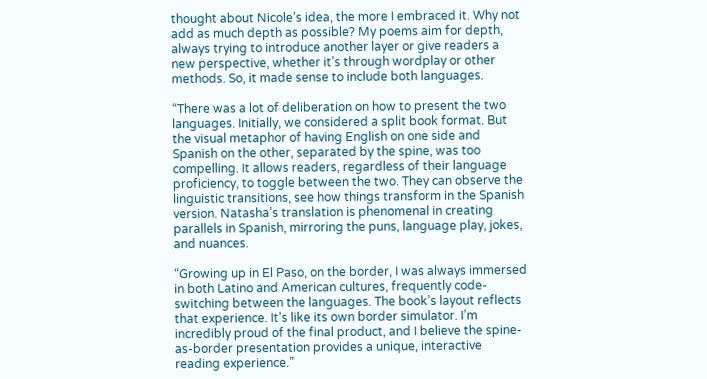thought about Nicole’s idea, the more I embraced it. Why not add as much depth as possible? My poems aim for depth, always trying to introduce another layer or give readers a new perspective, whether it’s through wordplay or other methods. So, it made sense to include both languages.

“There was a lot of deliberation on how to present the two languages. Initially, we considered a split book format. But the visual metaphor of having English on one side and Spanish on the other, separated by the spine, was too compelling. It allows readers, regardless of their language proficiency, to toggle between the two. They can observe the linguistic transitions, see how things transform in the Spanish version. Natasha’s translation is phenomenal in creating parallels in Spanish, mirroring the puns, language play, jokes, and nuances.

“Growing up in El Paso, on the border, I was always immersed in both Latino and American cultures, frequently code-switching between the languages. The book’s layout reflects that experience. It’s like its own border simulator. I’m incredibly proud of the final product, and I believe the spine-as-border presentation provides a unique, interactive reading experience.”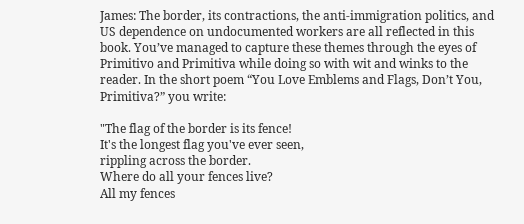James: The border, its contractions, the anti-immigration politics, and US dependence on undocumented workers are all reflected in this book. You’ve managed to capture these themes through the eyes of Primitivo and Primitiva while doing so with wit and winks to the reader. In the short poem “You Love Emblems and Flags, Don’t You, Primitiva?” you write:

"The flag of the border is its fence!
It's the longest flag you've ever seen,
rippling across the border.
Where do all your fences live?
All my fences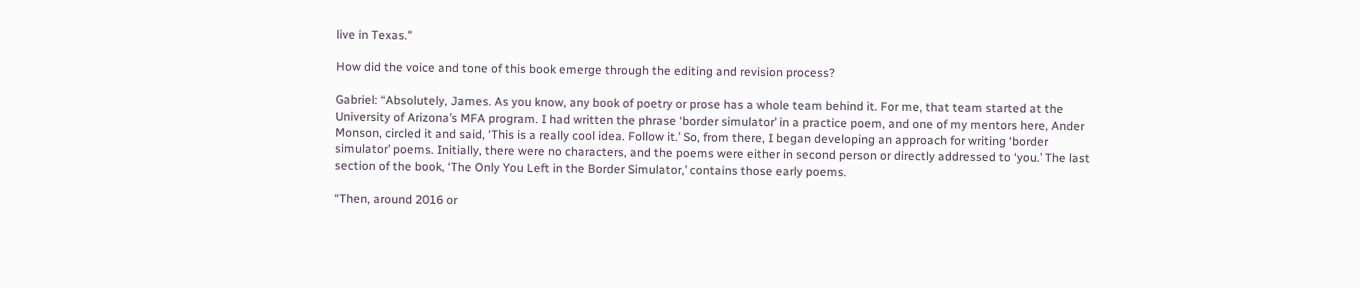live in Texas."

How did the voice and tone of this book emerge through the editing and revision process?

Gabriel: “Absolutely, James. As you know, any book of poetry or prose has a whole team behind it. For me, that team started at the University of Arizona’s MFA program. I had written the phrase ‘border simulator’ in a practice poem, and one of my mentors here, Ander Monson, circled it and said, ‘This is a really cool idea. Follow it.’ So, from there, I began developing an approach for writing ‘border simulator’ poems. Initially, there were no characters, and the poems were either in second person or directly addressed to ‘you.’ The last section of the book, ‘The Only You Left in the Border Simulator,’ contains those early poems.

“Then, around 2016 or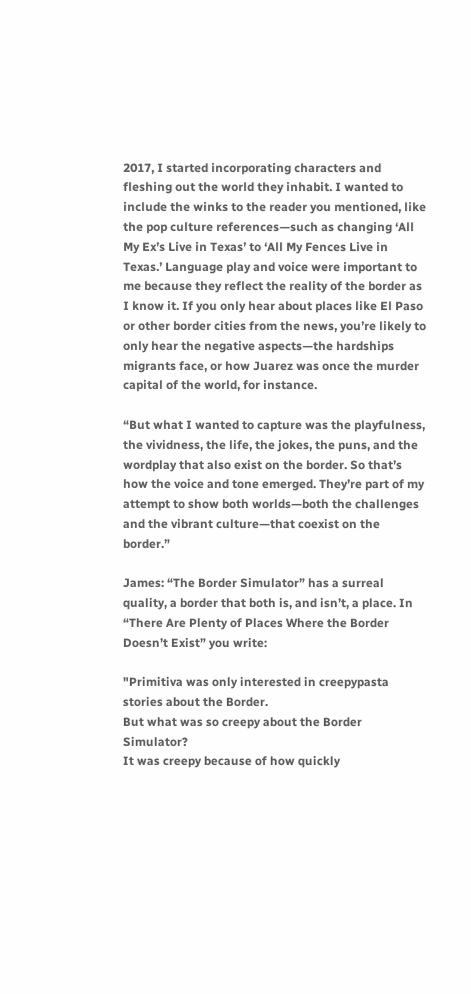2017, I started incorporating characters and fleshing out the world they inhabit. I wanted to include the winks to the reader you mentioned, like the pop culture references—such as changing ‘All My Ex’s Live in Texas’ to ‘All My Fences Live in Texas.’ Language play and voice were important to me because they reflect the reality of the border as I know it. If you only hear about places like El Paso or other border cities from the news, you’re likely to only hear the negative aspects—the hardships migrants face, or how Juarez was once the murder capital of the world, for instance.

“But what I wanted to capture was the playfulness, the vividness, the life, the jokes, the puns, and the wordplay that also exist on the border. So that’s how the voice and tone emerged. They’re part of my attempt to show both worlds—both the challenges and the vibrant culture—that coexist on the border.”

James: “The Border Simulator” has a surreal quality, a border that both is, and isn’t, a place. In “There Are Plenty of Places Where the Border Doesn’t Exist” you write:

"Primitiva was only interested in creepypasta stories about the Border.
But what was so creepy about the Border Simulator?
It was creepy because of how quickly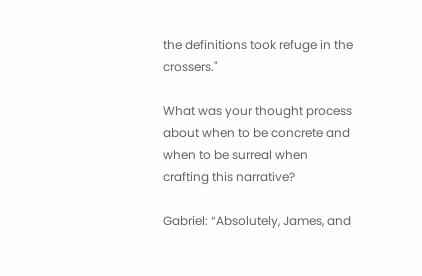the definitions took refuge in the crossers."

What was your thought process about when to be concrete and when to be surreal when crafting this narrative?

Gabriel: “Absolutely, James, and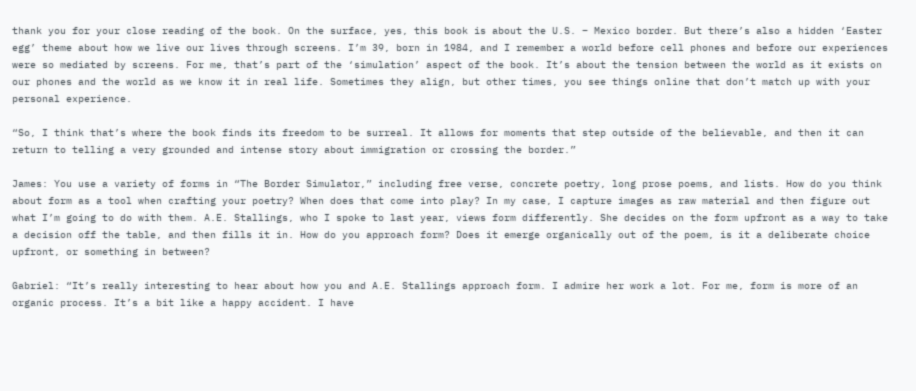thank you for your close reading of the book. On the surface, yes, this book is about the U.S. – Mexico border. But there’s also a hidden ‘Easter egg’ theme about how we live our lives through screens. I’m 39, born in 1984, and I remember a world before cell phones and before our experiences were so mediated by screens. For me, that’s part of the ‘simulation’ aspect of the book. It’s about the tension between the world as it exists on our phones and the world as we know it in real life. Sometimes they align, but other times, you see things online that don’t match up with your personal experience.

“So, I think that’s where the book finds its freedom to be surreal. It allows for moments that step outside of the believable, and then it can return to telling a very grounded and intense story about immigration or crossing the border.”

James: You use a variety of forms in “The Border Simulator,” including free verse, concrete poetry, long prose poems, and lists. How do you think about form as a tool when crafting your poetry? When does that come into play? In my case, I capture images as raw material and then figure out what I’m going to do with them. A.E. Stallings, who I spoke to last year, views form differently. She decides on the form upfront as a way to take a decision off the table, and then fills it in. How do you approach form? Does it emerge organically out of the poem, is it a deliberate choice upfront, or something in between?

Gabriel: “It’s really interesting to hear about how you and A.E. Stallings approach form. I admire her work a lot. For me, form is more of an organic process. It’s a bit like a happy accident. I have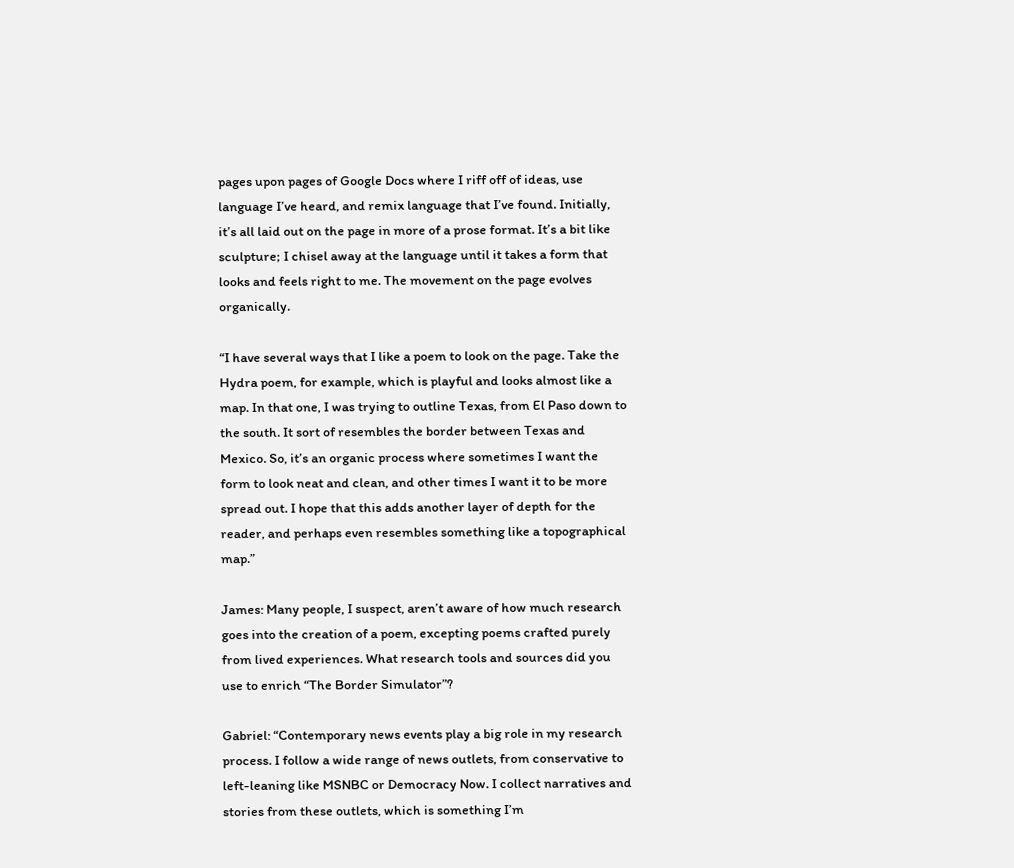pages upon pages of Google Docs where I riff off of ideas, use language I’ve heard, and remix language that I’ve found. Initially, it’s all laid out on the page in more of a prose format. It’s a bit like sculpture; I chisel away at the language until it takes a form that looks and feels right to me. The movement on the page evolves organically.

“I have several ways that I like a poem to look on the page. Take the Hydra poem, for example, which is playful and looks almost like a map. In that one, I was trying to outline Texas, from El Paso down to the south. It sort of resembles the border between Texas and Mexico. So, it’s an organic process where sometimes I want the form to look neat and clean, and other times I want it to be more spread out. I hope that this adds another layer of depth for the reader, and perhaps even resembles something like a topographical map.”

James: Many people, I suspect, aren’t aware of how much research goes into the creation of a poem, excepting poems crafted purely from lived experiences. What research tools and sources did you use to enrich “The Border Simulator”?

Gabriel: “Contemporary news events play a big role in my research process. I follow a wide range of news outlets, from conservative to left-leaning like MSNBC or Democracy Now. I collect narratives and stories from these outlets, which is something I’m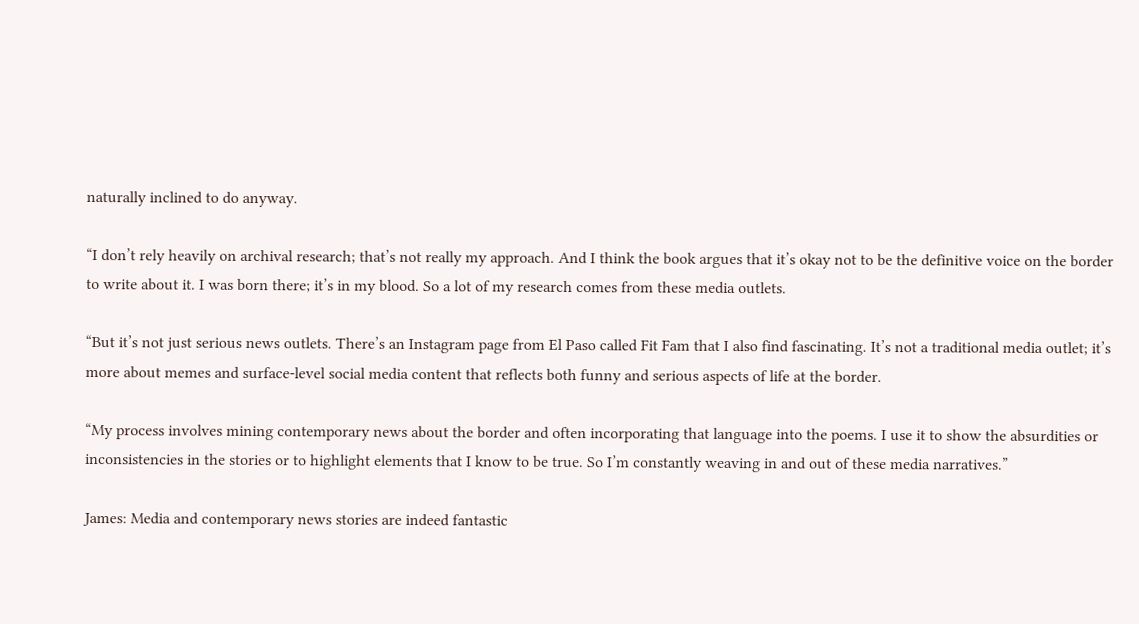naturally inclined to do anyway.

“I don’t rely heavily on archival research; that’s not really my approach. And I think the book argues that it’s okay not to be the definitive voice on the border to write about it. I was born there; it’s in my blood. So a lot of my research comes from these media outlets.

“But it’s not just serious news outlets. There’s an Instagram page from El Paso called Fit Fam that I also find fascinating. It’s not a traditional media outlet; it’s more about memes and surface-level social media content that reflects both funny and serious aspects of life at the border.

“My process involves mining contemporary news about the border and often incorporating that language into the poems. I use it to show the absurdities or inconsistencies in the stories or to highlight elements that I know to be true. So I’m constantly weaving in and out of these media narratives.”

James: Media and contemporary news stories are indeed fantastic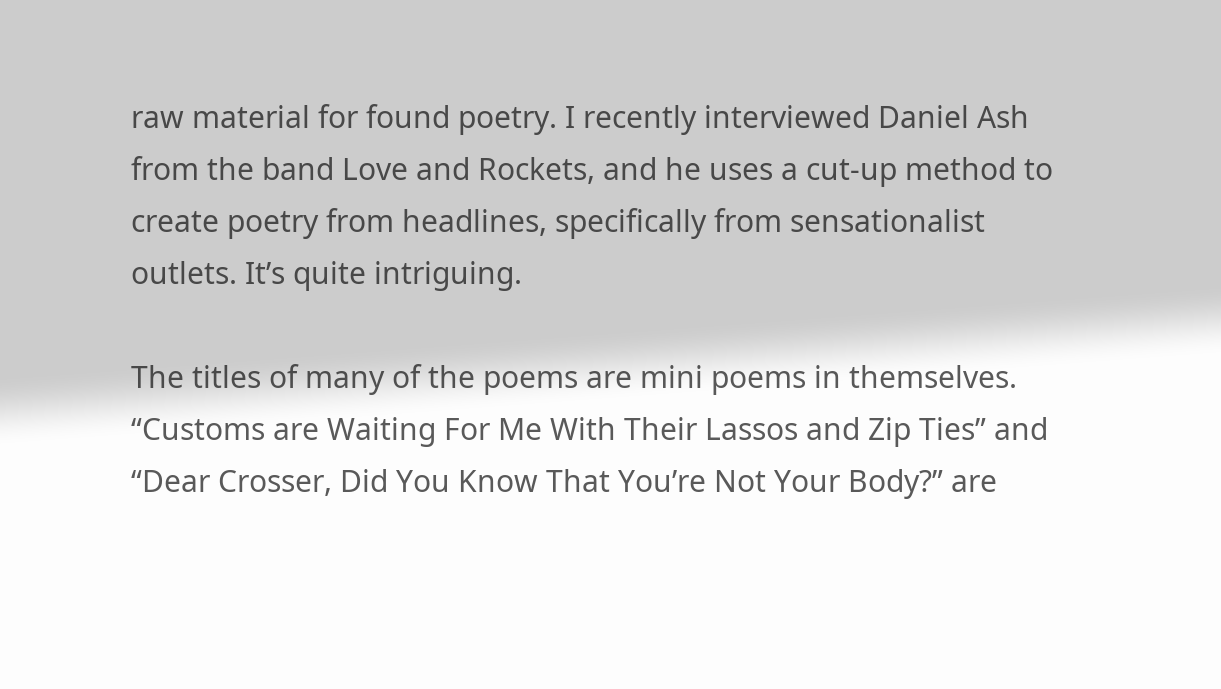raw material for found poetry. I recently interviewed Daniel Ash from the band Love and Rockets, and he uses a cut-up method to create poetry from headlines, specifically from sensationalist outlets. It’s quite intriguing.

The titles of many of the poems are mini poems in themselves. “Customs are Waiting For Me With Their Lassos and Zip Ties” and “Dear Crosser, Did You Know That You’re Not Your Body?” are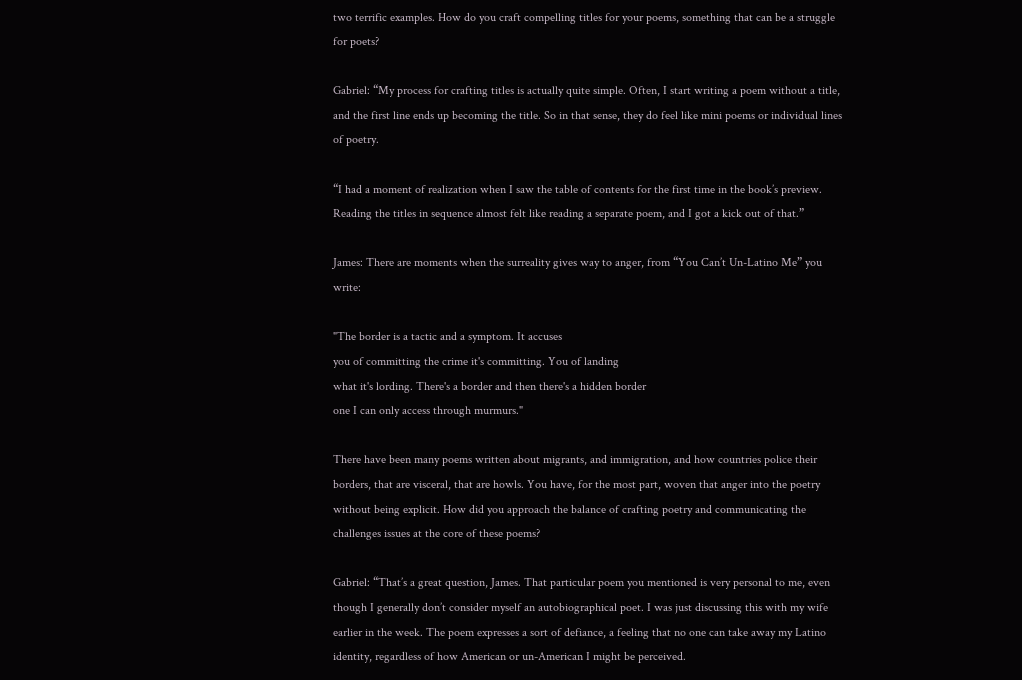two terrific examples. How do you craft compelling titles for your poems, something that can be a struggle for poets?

Gabriel: “My process for crafting titles is actually quite simple. Often, I start writing a poem without a title, and the first line ends up becoming the title. So in that sense, they do feel like mini poems or individual lines of poetry.

“I had a moment of realization when I saw the table of contents for the first time in the book’s preview. Reading the titles in sequence almost felt like reading a separate poem, and I got a kick out of that.”

James: There are moments when the surreality gives way to anger, from “You Can’t Un-Latino Me” you write:

"The border is a tactic and a symptom. It accuses
you of committing the crime it's committing. You of landing
what it's lording. There's a border and then there's a hidden border
one I can only access through murmurs."

There have been many poems written about migrants, and immigration, and how countries police their borders, that are visceral, that are howls. You have, for the most part, woven that anger into the poetry without being explicit. How did you approach the balance of crafting poetry and communicating the challenges issues at the core of these poems?

Gabriel: “That’s a great question, James. That particular poem you mentioned is very personal to me, even though I generally don’t consider myself an autobiographical poet. I was just discussing this with my wife earlier in the week. The poem expresses a sort of defiance, a feeling that no one can take away my Latino identity, regardless of how American or un-American I might be perceived.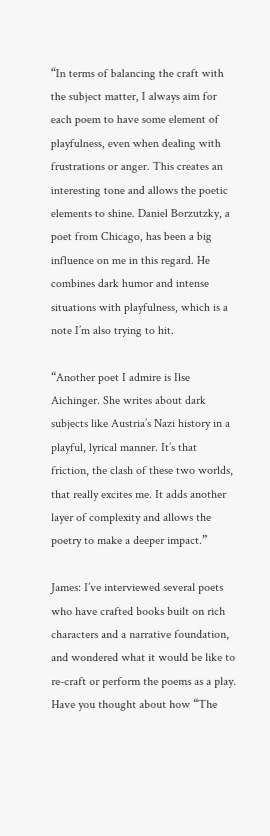“In terms of balancing the craft with the subject matter, I always aim for each poem to have some element of playfulness, even when dealing with frustrations or anger. This creates an interesting tone and allows the poetic elements to shine. Daniel Borzutzky, a poet from Chicago, has been a big influence on me in this regard. He combines dark humor and intense situations with playfulness, which is a note I’m also trying to hit.

“Another poet I admire is Ilse Aichinger. She writes about dark subjects like Austria’s Nazi history in a playful, lyrical manner. It’s that friction, the clash of these two worlds, that really excites me. It adds another layer of complexity and allows the poetry to make a deeper impact.”

James: I’ve interviewed several poets who have crafted books built on rich characters and a narrative foundation, and wondered what it would be like to re-craft or perform the poems as a play. Have you thought about how “The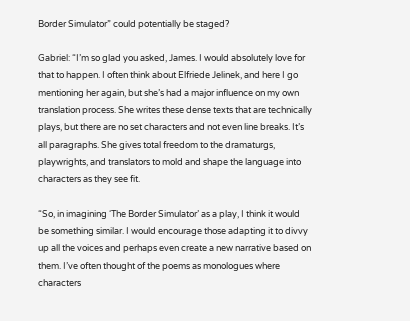Border Simulator” could potentially be staged?

Gabriel: “I’m so glad you asked, James. I would absolutely love for that to happen. I often think about Elfriede Jelinek, and here I go mentioning her again, but she’s had a major influence on my own translation process. She writes these dense texts that are technically plays, but there are no set characters and not even line breaks. It’s all paragraphs. She gives total freedom to the dramaturgs, playwrights, and translators to mold and shape the language into characters as they see fit.

“So, in imagining ‘The Border Simulator’ as a play, I think it would be something similar. I would encourage those adapting it to divvy up all the voices and perhaps even create a new narrative based on them. I’ve often thought of the poems as monologues where characters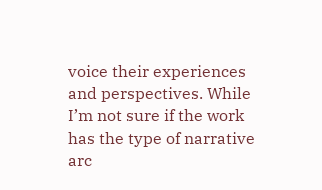voice their experiences and perspectives. While I’m not sure if the work has the type of narrative arc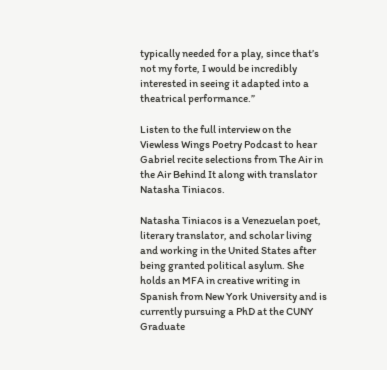typically needed for a play, since that’s not my forte, I would be incredibly interested in seeing it adapted into a theatrical performance.”

Listen to the full interview on the Viewless Wings Poetry Podcast to hear Gabriel recite selections from The Air in the Air Behind It along with translator Natasha Tiniacos.

Natasha Tiniacos is a Venezuelan poet, literary translator, and scholar living and working in the United States after being granted political asylum. She holds an MFA in creative writing in Spanish from New York University and is currently pursuing a PhD at the CUNY Graduate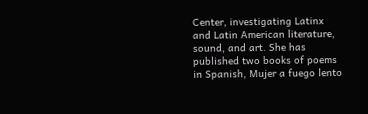Center, investigating Latinx and Latin American literature, sound, and art. She has published two books of poems in Spanish, Mujer a fuego lento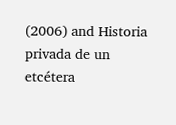(2006) and Historia privada de un etcétera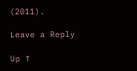(2011).

Leave a Reply

Up ↑